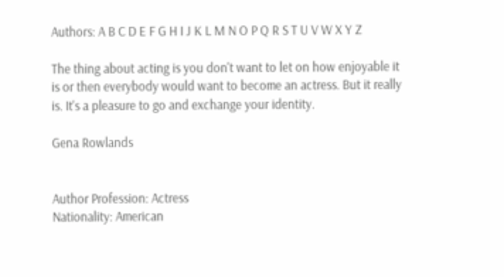Authors: A B C D E F G H I J K L M N O P Q R S T U V W X Y Z

The thing about acting is you don't want to let on how enjoyable it is or then everybody would want to become an actress. But it really is. It's a pleasure to go and exchange your identity.

Gena Rowlands


Author Profession: Actress
Nationality: American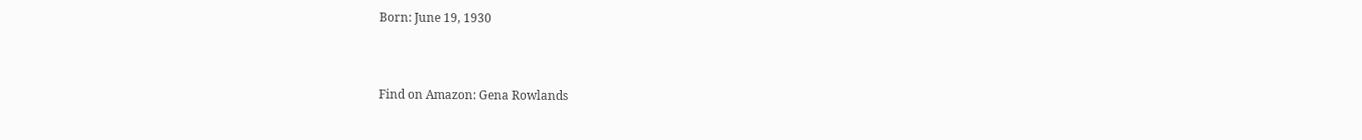Born: June 19, 1930


Find on Amazon: Gena Rowlands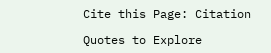Cite this Page: Citation

Quotes to Explore